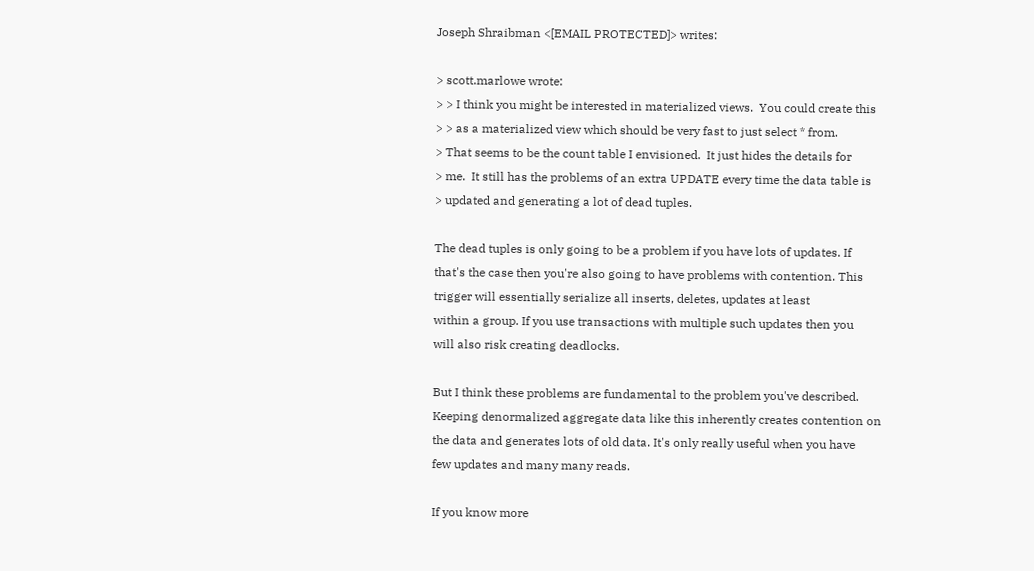Joseph Shraibman <[EMAIL PROTECTED]> writes:

> scott.marlowe wrote:
> > I think you might be interested in materialized views.  You could create this
> > as a materialized view which should be very fast to just select * from.
> That seems to be the count table I envisioned.  It just hides the details for
> me.  It still has the problems of an extra UPDATE every time the data table is
> updated and generating a lot of dead tuples.

The dead tuples is only going to be a problem if you have lots of updates. If
that's the case then you're also going to have problems with contention. This
trigger will essentially serialize all inserts, deletes, updates at least
within a group. If you use transactions with multiple such updates then you
will also risk creating deadlocks.

But I think these problems are fundamental to the problem you've described.
Keeping denormalized aggregate data like this inherently creates contention on
the data and generates lots of old data. It's only really useful when you have
few updates and many many reads.

If you know more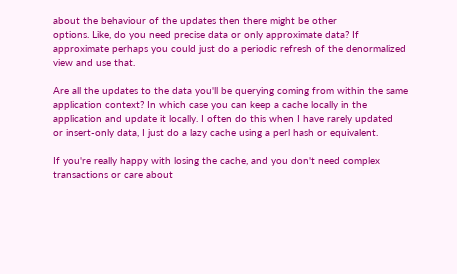about the behaviour of the updates then there might be other
options. Like, do you need precise data or only approximate data? If
approximate perhaps you could just do a periodic refresh of the denormalized
view and use that.

Are all the updates to the data you'll be querying coming from within the same
application context? In which case you can keep a cache locally in the
application and update it locally. I often do this when I have rarely updated
or insert-only data, I just do a lazy cache using a perl hash or equivalent.

If you're really happy with losing the cache, and you don't need complex
transactions or care about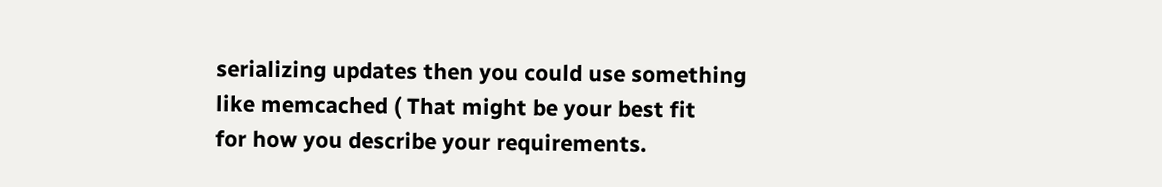serializing updates then you could use something
like memcached ( That might be your best fit
for how you describe your requirements.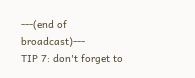---(end of broadcast)---
TIP 7: don't forget to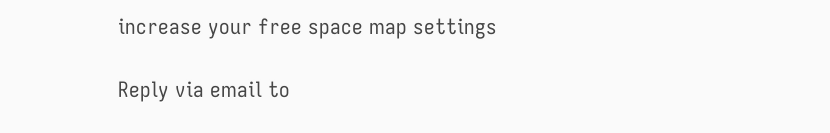increase your free space map settings

Reply via email to